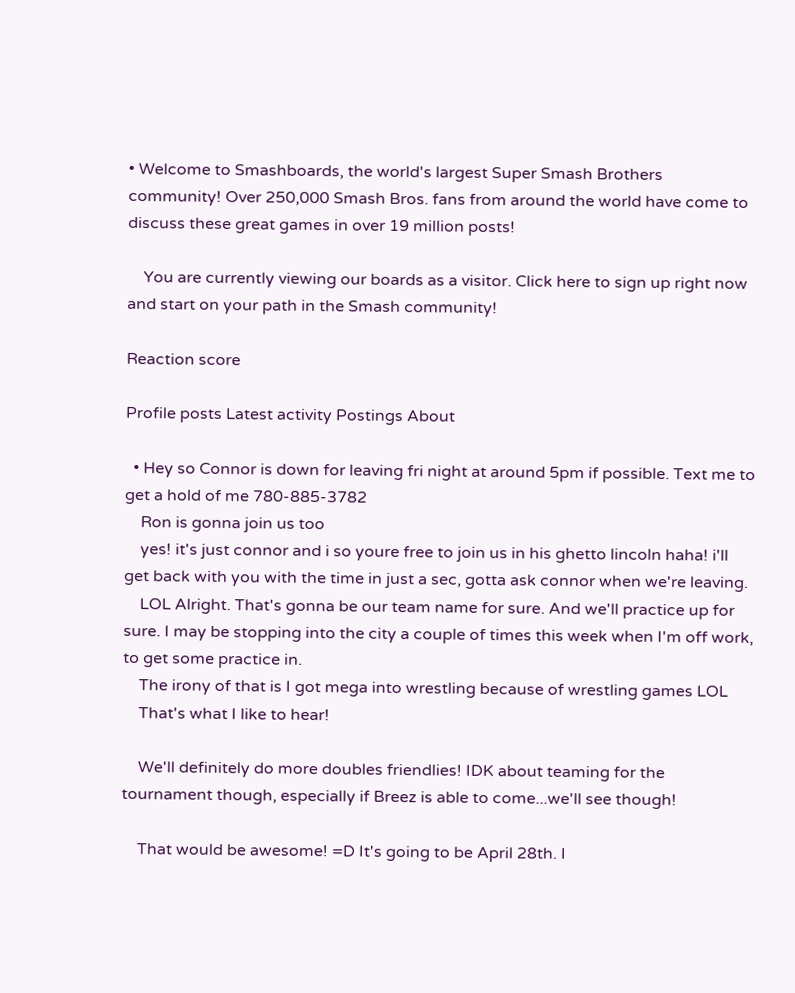• Welcome to Smashboards, the world's largest Super Smash Brothers community! Over 250,000 Smash Bros. fans from around the world have come to discuss these great games in over 19 million posts!

    You are currently viewing our boards as a visitor. Click here to sign up right now and start on your path in the Smash community!

Reaction score

Profile posts Latest activity Postings About

  • Hey so Connor is down for leaving fri night at around 5pm if possible. Text me to get a hold of me 780-885-3782
    Ron is gonna join us too
    yes! it's just connor and i so youre free to join us in his ghetto lincoln haha! i'll get back with you with the time in just a sec, gotta ask connor when we're leaving.
    LOL Alright. That's gonna be our team name for sure. And we'll practice up for sure. I may be stopping into the city a couple of times this week when I'm off work, to get some practice in.
    The irony of that is I got mega into wrestling because of wrestling games LOL
    That's what I like to hear!

    We'll definitely do more doubles friendlies! IDK about teaming for the tournament though, especially if Breez is able to come...we'll see though!

    That would be awesome! =D It's going to be April 28th. I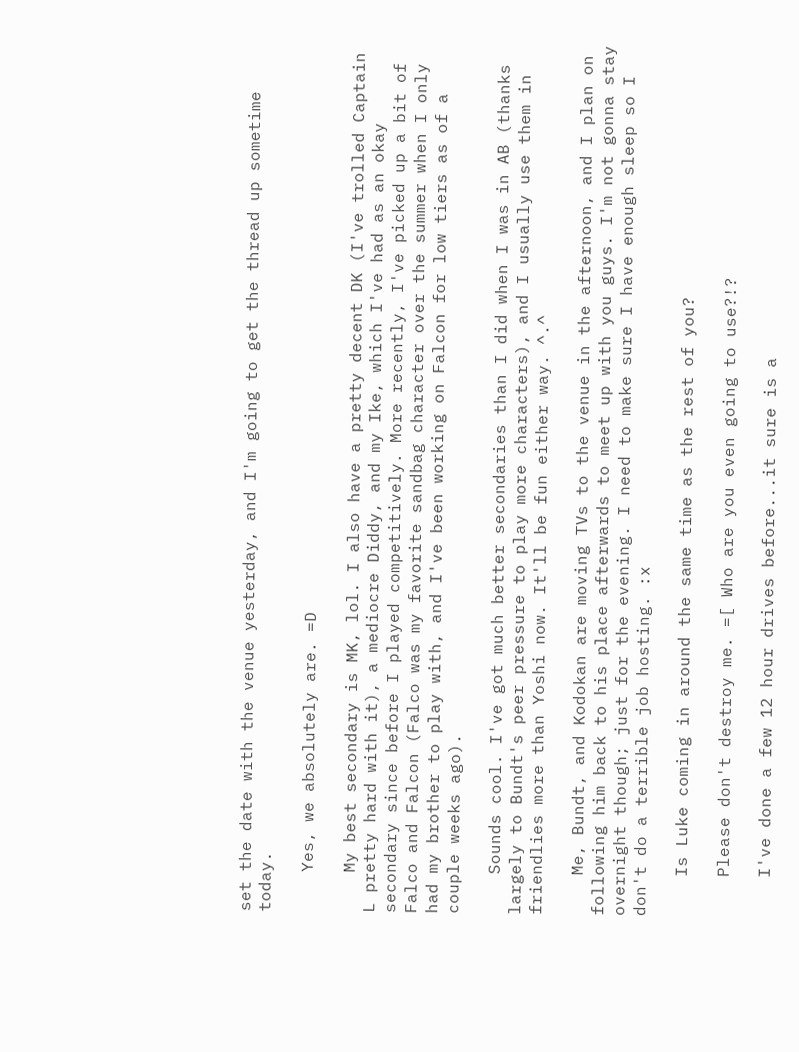set the date with the venue yesterday, and I'm going to get the thread up sometime today.

    Yes, we absolutely are. =D

    My best secondary is MK, lol. I also have a pretty decent DK (I've trolled Captain L pretty hard with it), a mediocre Diddy, and my Ike, which I've had as an okay secondary since before I played competitively. More recently, I've picked up a bit of Falco and Falcon (Falco was my favorite sandbag character over the summer when I only had my brother to play with, and I've been working on Falcon for low tiers as of a couple weeks ago).

    Sounds cool. I've got much better secondaries than I did when I was in AB (thanks largely to Bundt's peer pressure to play more characters), and I usually use them in friendlies more than Yoshi now. It'll be fun either way. ^.^

    Me, Bundt, and Kodokan are moving TVs to the venue in the afternoon, and I plan on following him back to his place afterwards to meet up with you guys. I'm not gonna stay overnight though; just for the evening. I need to make sure I have enough sleep so I don't do a terrible job hosting. :x

    Is Luke coming in around the same time as the rest of you?

    Please don't destroy me. =[ Who are you even going to use?!?

    I've done a few 12 hour drives before...it sure is a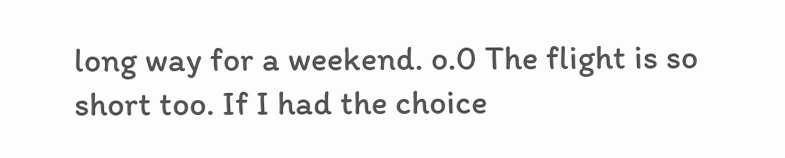long way for a weekend. o.0 The flight is so short too. If I had the choice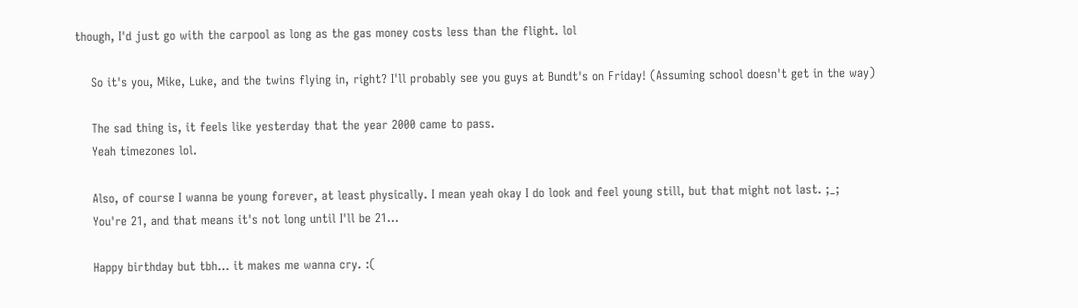though, I'd just go with the carpool as long as the gas money costs less than the flight. lol

    So it's you, Mike, Luke, and the twins flying in, right? I'll probably see you guys at Bundt's on Friday! (Assuming school doesn't get in the way)

    The sad thing is, it feels like yesterday that the year 2000 came to pass.
    Yeah timezones lol.

    Also, of course I wanna be young forever, at least physically. I mean yeah okay I do look and feel young still, but that might not last. ;_;
    You're 21, and that means it's not long until I'll be 21...

    Happy birthday but tbh... it makes me wanna cry. :(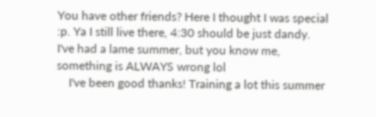You have other friends? Here I thought I was special :p. Ya I still live there, 4:30 should be just dandy. I've had a lame summer, but you know me, something is ALWAYS wrong lol
    I've been good thanks! Training a lot this summer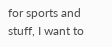for sports and stuff, I want to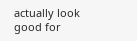actually look good for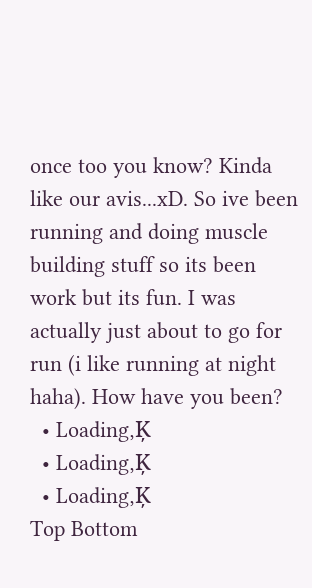once too you know? Kinda like our avis...xD. So ive been running and doing muscle building stuff so its been work but its fun. I was actually just about to go for run (i like running at night haha). How have you been?
  • Loading‚Ķ
  • Loading‚Ķ
  • Loading‚Ķ
Top Bottom